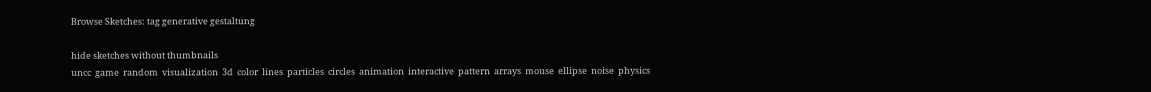Browse Sketches: tag generative gestaltung

hide sketches without thumbnails
uncc  game  random  visualization  3d  color  lines  particles  circles  animation  interactive  pattern  arrays  mouse  ellipse  noise  physics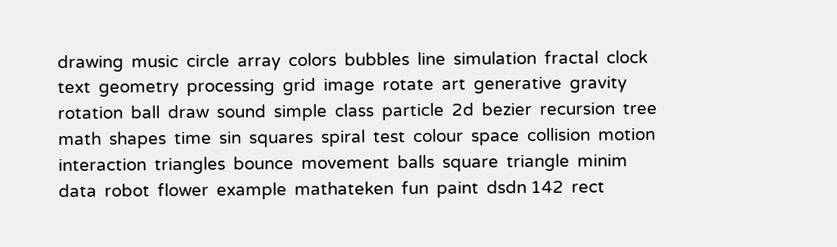drawing  music  circle  array  colors  bubbles  line  simulation  fractal  clock  text  geometry  processing  grid  image  rotate  art  generative  gravity  rotation  ball  draw  sound  simple  class  particle  2d  bezier  recursion  tree  math  shapes  time  sin  squares  spiral  test  colour  space  collision  motion  interaction  triangles  bounce  movement  balls  square  triangle  minim  data  robot  flower  example  mathateken  fun  paint  dsdn 142  rect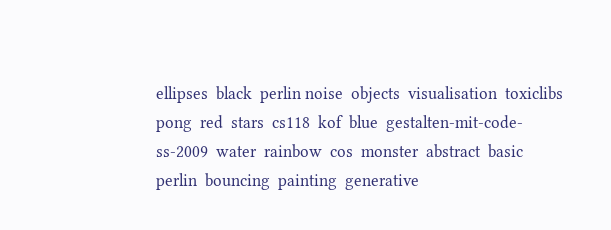ellipses  black  perlin noise  objects  visualisation  toxiclibs  pong  red  stars  cs118  kof  blue  gestalten-mit-code-ss-2009  water  rainbow  cos  monster  abstract  basic  perlin  bouncing  painting  generative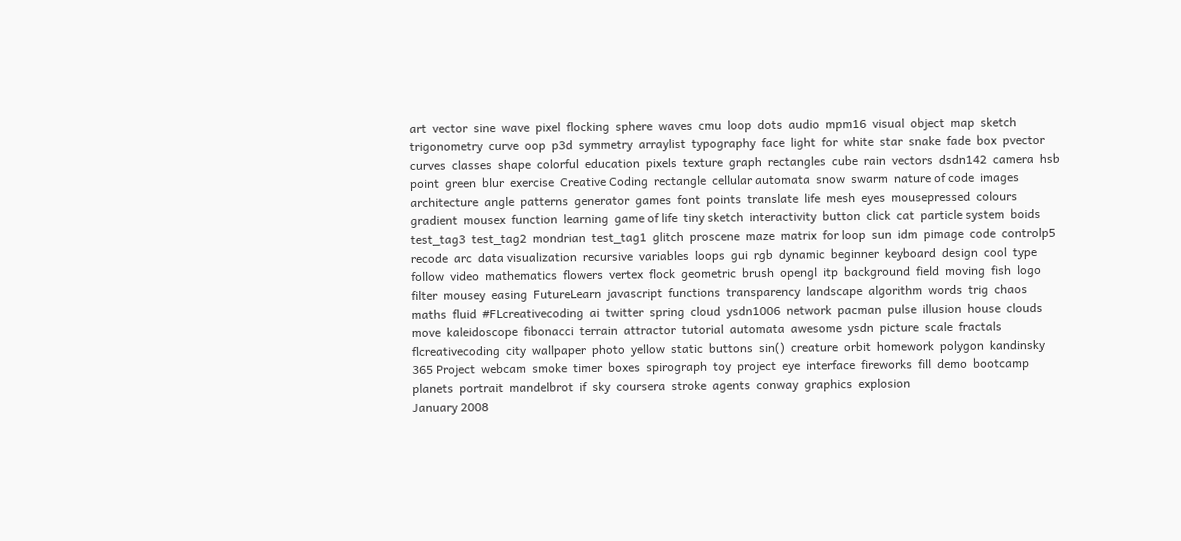art  vector  sine  wave  pixel  flocking  sphere  waves  cmu  loop  dots  audio  mpm16  visual  object  map  sketch  trigonometry  curve  oop  p3d  symmetry  arraylist  typography  face  light  for  white  star  snake  fade  box  pvector  curves  classes  shape  colorful  education  pixels  texture  graph  rectangles  cube  rain  vectors  dsdn142  camera  hsb  point  green  blur  exercise  Creative Coding  rectangle  cellular automata  snow  swarm  nature of code  images  architecture  angle  patterns  generator  games  font  points  translate  life  mesh  eyes  mousepressed  colours  gradient  mousex  function  learning  game of life  tiny sketch  interactivity  button  click  cat  particle system  boids  test_tag3  test_tag2  mondrian  test_tag1  glitch  proscene  maze  matrix  for loop  sun  idm  pimage  code  controlp5  recode  arc  data visualization  recursive  variables  loops  gui  rgb  dynamic  beginner  keyboard  design  cool  type  follow  video  mathematics  flowers  vertex  flock  geometric  brush  opengl  itp  background  field  moving  fish  logo  filter  mousey  easing  FutureLearn  javascript  functions  transparency  landscape  algorithm  words  trig  chaos  maths  fluid  #FLcreativecoding  ai  twitter  spring  cloud  ysdn1006  network  pacman  pulse  illusion  house  clouds  move  kaleidoscope  fibonacci  terrain  attractor  tutorial  automata  awesome  ysdn  picture  scale  fractals  flcreativecoding  city  wallpaper  photo  yellow  static  buttons  sin()  creature  orbit  homework  polygon  kandinsky  365 Project  webcam  smoke  timer  boxes  spirograph  toy  project  eye  interface  fireworks  fill  demo  bootcamp  planets  portrait  mandelbrot  if  sky  coursera  stroke  agents  conway  graphics  explosion
January 2008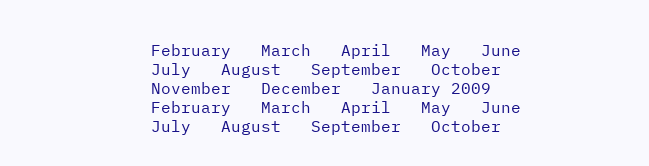February   March   April   May   June   July   August   September   October   November   December   January 2009   February   March   April   May   June   July   August   September   October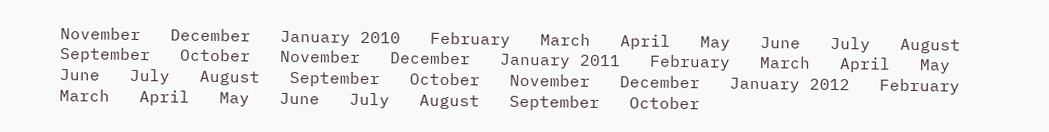November   December   January 2010   February   March   April   May   June   July   August   September   October   November   December   January 2011   February   March   April   May   June   July   August   September   October   November   December   January 2012   February   March   April   May   June   July   August   September   October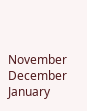November   December   January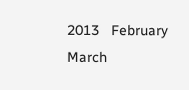2013   February   March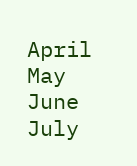April   May   June   July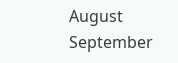August   September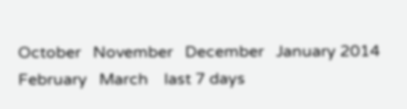October   November   December   January 2014   February   March    last 7 days